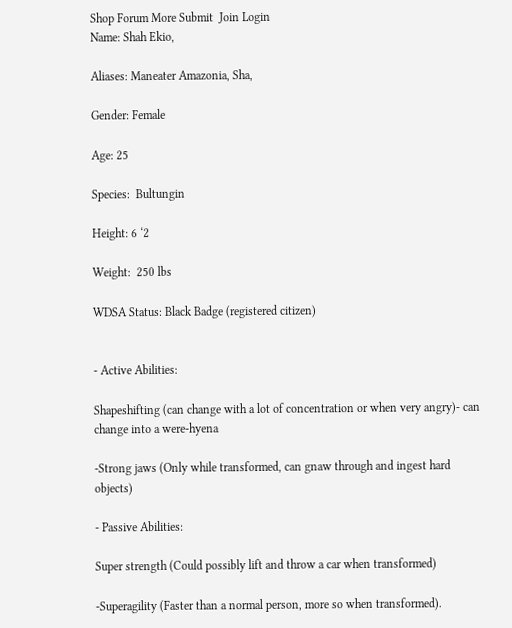Shop Forum More Submit  Join Login
Name: Shah Ekio,

Aliases: Maneater Amazonia, Sha,

Gender: Female

Age: 25

Species:  Bultungin

Height: 6 ‘2

Weight:  250 lbs

WDSA Status: Black Badge (registered citizen)


- Active Abilities:

Shapeshifting (can change with a lot of concentration or when very angry)- can change into a were-hyena

-Strong jaws (Only while transformed, can gnaw through and ingest hard objects)

- Passive Abilities:

Super strength (Could possibly lift and throw a car when transformed)

-Superagility (Faster than a normal person, more so when transformed).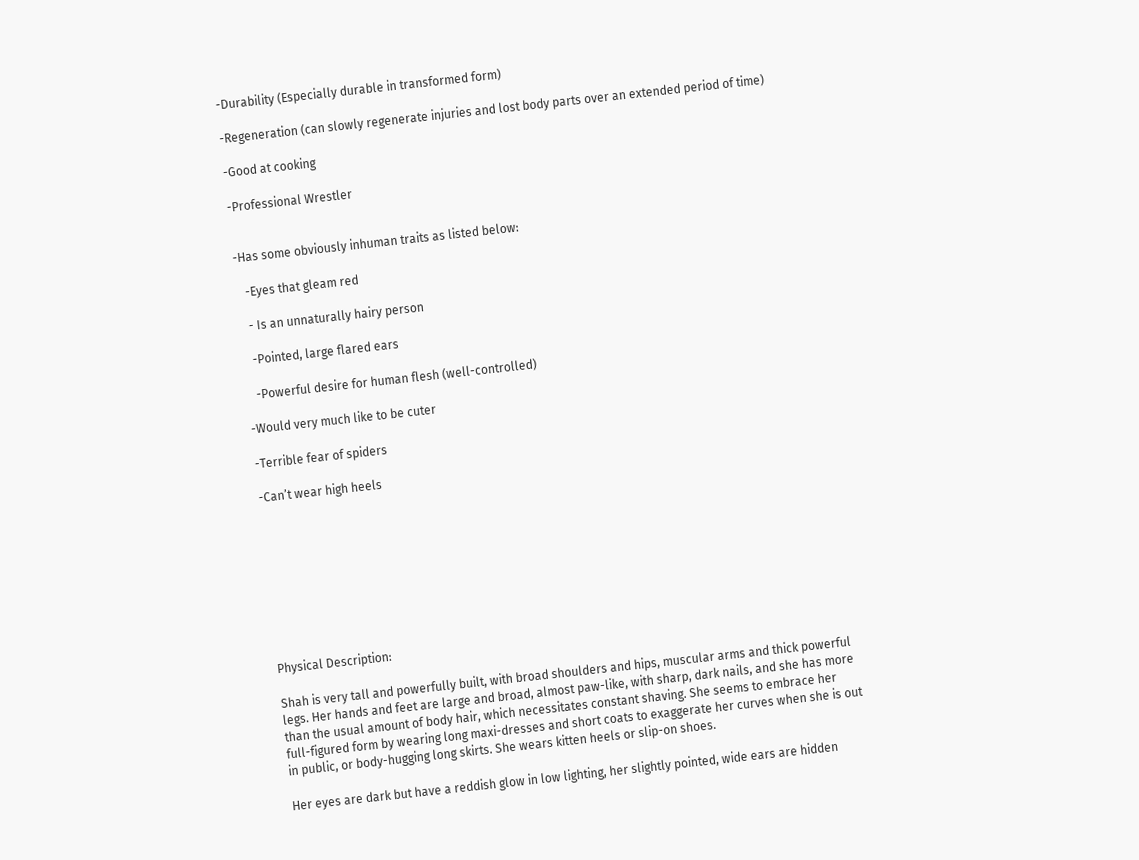-Durability (Especially durable in transformed form)

-Regeneration (can slowly regenerate injuries and lost body parts over an extended period of time)

-Good at cooking

-Professional Wrestler


-Has some obviously inhuman traits as listed below:

   -Eyes that gleam red

   - Is an unnaturally hairy person

   -Pointed, large flared ears

   -Powerful desire for human flesh (well-controlled)

-Would very much like to be cuter

-Terrible fear of spiders

-Can’t wear high heels









Physical Description:

Shah is very tall and powerfully built, with broad shoulders and hips, muscular arms and thick powerful legs. Her hands and feet are large and broad, almost paw-like, with sharp, dark nails, and she has more than the usual amount of body hair, which necessitates constant shaving. She seems to embrace her full-figured form by wearing long maxi-dresses and short coats to exaggerate her curves when she is out in public, or body-hugging long skirts. She wears kitten heels or slip-on shoes.

Her eyes are dark but have a reddish glow in low lighting, her slightly pointed, wide ears are hidden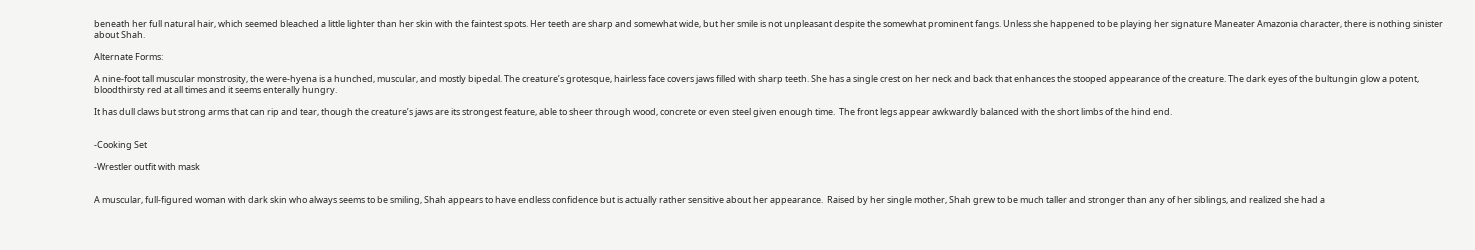beneath her full natural hair, which seemed bleached a little lighter than her skin with the faintest spots. Her teeth are sharp and somewhat wide, but her smile is not unpleasant despite the somewhat prominent fangs. Unless she happened to be playing her signature Maneater Amazonia character, there is nothing sinister about Shah.

Alternate Forms:

A nine-foot tall muscular monstrosity, the were-hyena is a hunched, muscular, and mostly bipedal. The creature’s grotesque, hairless face covers jaws filled with sharp teeth. She has a single crest on her neck and back that enhances the stooped appearance of the creature. The dark eyes of the bultungin glow a potent, bloodthirsty red at all times and it seems enterally hungry.

It has dull claws but strong arms that can rip and tear, though the creature’s jaws are its strongest feature, able to sheer through wood, concrete or even steel given enough time.  The front legs appear awkwardly balanced with the short limbs of the hind end.


-Cooking Set

-Wrestler outfit with mask


A muscular, full-figured woman with dark skin who always seems to be smiling, Shah appears to have endless confidence but is actually rather sensitive about her appearance.  Raised by her single mother, Shah grew to be much taller and stronger than any of her siblings, and realized she had a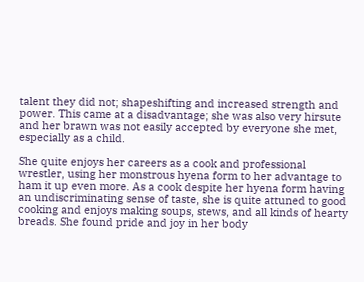talent they did not; shapeshifting and increased strength and power. This came at a disadvantage; she was also very hirsute and her brawn was not easily accepted by everyone she met, especially as a child.

She quite enjoys her careers as a cook and professional wrestler, using her monstrous hyena form to her advantage to ham it up even more. As a cook despite her hyena form having an undiscriminating sense of taste, she is quite attuned to good cooking and enjoys making soups, stews, and all kinds of hearty breads. She found pride and joy in her body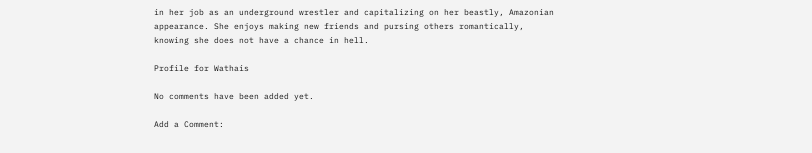in her job as an underground wrestler and capitalizing on her beastly, Amazonian appearance. She enjoys making new friends and pursing others romantically, knowing she does not have a chance in hell.

Profile for Wathais

No comments have been added yet.

Add a Comment: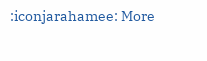:iconjarahamee: More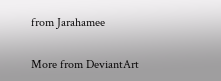from Jarahamee

More from DeviantArt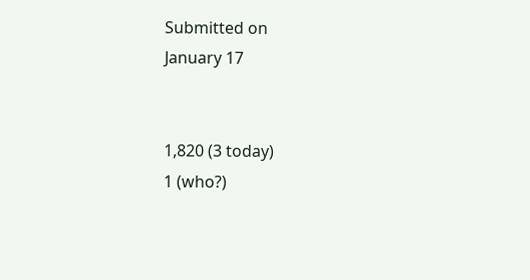Submitted on
January 17


1,820 (3 today)
1 (who?)